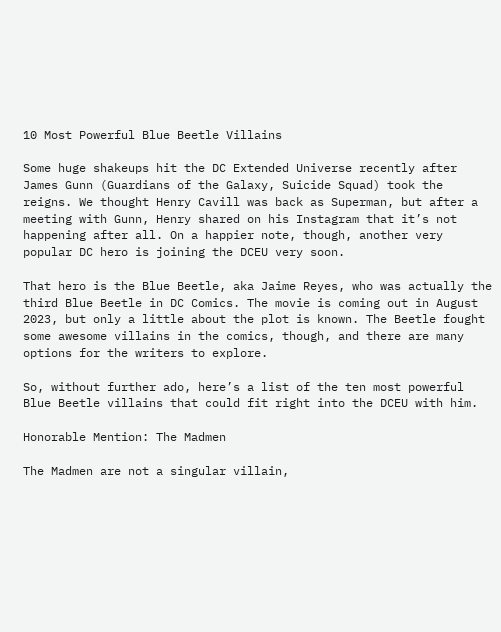10 Most Powerful Blue Beetle Villains

Some huge shakeups hit the DC Extended Universe recently after James Gunn (Guardians of the Galaxy, Suicide Squad) took the reigns. We thought Henry Cavill was back as Superman, but after a meeting with Gunn, Henry shared on his Instagram that it’s not happening after all. On a happier note, though, another very popular DC hero is joining the DCEU very soon.

That hero is the Blue Beetle, aka Jaime Reyes, who was actually the third Blue Beetle in DC Comics. The movie is coming out in August 2023, but only a little about the plot is known. The Beetle fought some awesome villains in the comics, though, and there are many options for the writers to explore.

So, without further ado, here’s a list of the ten most powerful Blue Beetle villains that could fit right into the DCEU with him.

Honorable Mention: The Madmen

The Madmen are not a singular villain,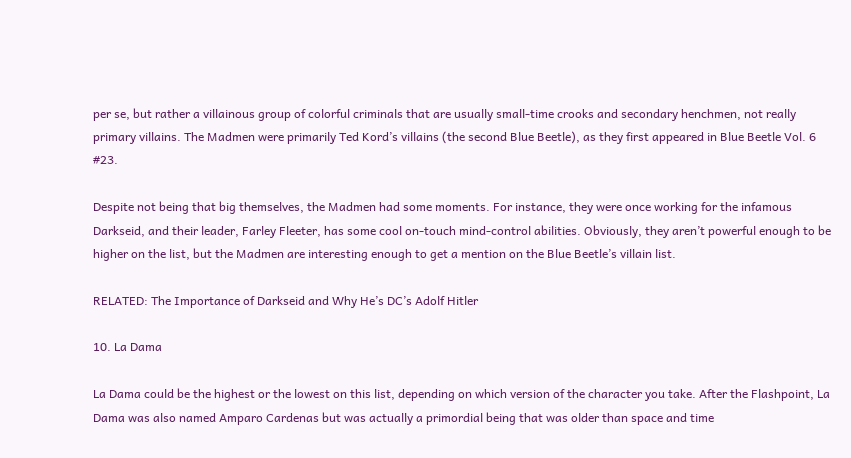per se, but rather a villainous group of colorful criminals that are usually small-time crooks and secondary henchmen, not really primary villains. The Madmen were primarily Ted Kord’s villains (the second Blue Beetle), as they first appeared in Blue Beetle Vol. 6 #23.

Despite not being that big themselves, the Madmen had some moments. For instance, they were once working for the infamous Darkseid, and their leader, Farley Fleeter, has some cool on-touch mind-control abilities. Obviously, they aren’t powerful enough to be higher on the list, but the Madmen are interesting enough to get a mention on the Blue Beetle’s villain list.

RELATED: The Importance of Darkseid and Why He’s DC’s Adolf Hitler

10. La Dama

La Dama could be the highest or the lowest on this list, depending on which version of the character you take. After the Flashpoint, La Dama was also named Amparo Cardenas but was actually a primordial being that was older than space and time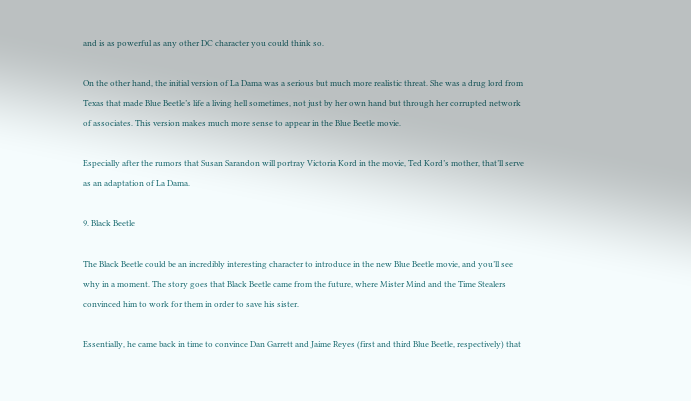and is as powerful as any other DC character you could think so.

On the other hand, the initial version of La Dama was a serious but much more realistic threat. She was a drug lord from Texas that made Blue Beetle’s life a living hell sometimes, not just by her own hand but through her corrupted network of associates. This version makes much more sense to appear in the Blue Beetle movie.

Especially after the rumors that Susan Sarandon will portray Victoria Kord in the movie, Ted Kord’s mother, that’ll serve as an adaptation of La Dama.

9. Black Beetle

The Black Beetle could be an incredibly interesting character to introduce in the new Blue Beetle movie, and you’ll see why in a moment. The story goes that Black Beetle came from the future, where Mister Mind and the Time Stealers convinced him to work for them in order to save his sister.

Essentially, he came back in time to convince Dan Garrett and Jaime Reyes (first and third Blue Beetle, respectively) that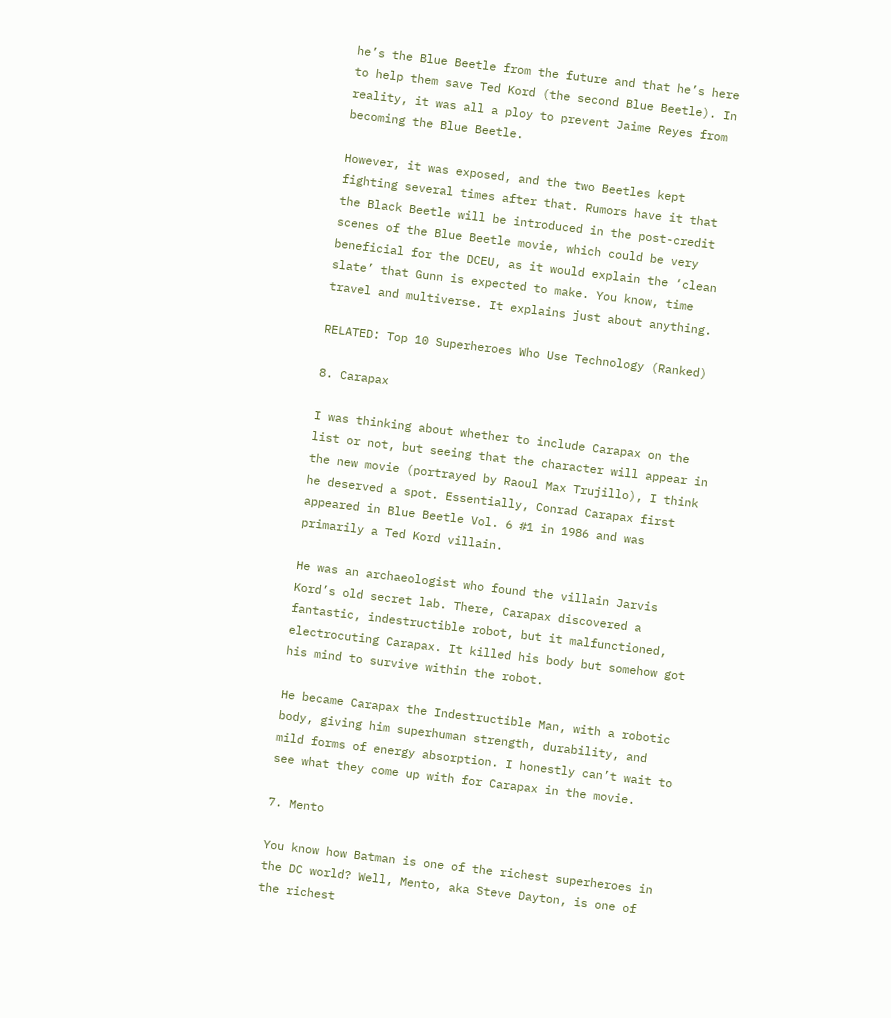he’s the Blue Beetle from the future and that he’s here to help them save Ted Kord (the second Blue Beetle). In reality, it was all a ploy to prevent Jaime Reyes from becoming the Blue Beetle.

However, it was exposed, and the two Beetles kept fighting several times after that. Rumors have it that the Black Beetle will be introduced in the post-credit scenes of the Blue Beetle movie, which could be very beneficial for the DCEU, as it would explain the ‘clean slate’ that Gunn is expected to make. You know, time travel and multiverse. It explains just about anything.

RELATED: Top 10 Superheroes Who Use Technology (Ranked)

8. Carapax

I was thinking about whether to include Carapax on the list or not, but seeing that the character will appear in the new movie (portrayed by Raoul Max Trujillo), I think he deserved a spot. Essentially, Conrad Carapax first appeared in Blue Beetle Vol. 6 #1 in 1986 and was primarily a Ted Kord villain.

He was an archaeologist who found the villain Jarvis Kord’s old secret lab. There, Carapax discovered a fantastic, indestructible robot, but it malfunctioned, electrocuting Carapax. It killed his body but somehow got his mind to survive within the robot.

He became Carapax the Indestructible Man, with a robotic body, giving him superhuman strength, durability, and mild forms of energy absorption. I honestly can’t wait to see what they come up with for Carapax in the movie.

7. Mento

You know how Batman is one of the richest superheroes in the DC world? Well, Mento, aka Steve Dayton, is one of the richest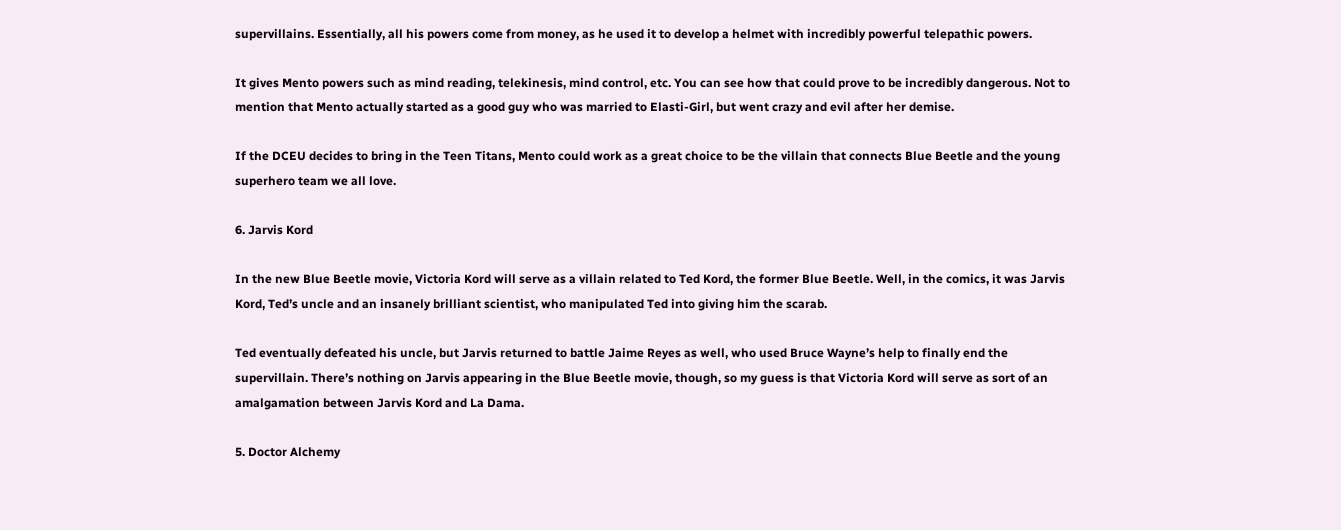supervillains. Essentially, all his powers come from money, as he used it to develop a helmet with incredibly powerful telepathic powers.

It gives Mento powers such as mind reading, telekinesis, mind control, etc. You can see how that could prove to be incredibly dangerous. Not to mention that Mento actually started as a good guy who was married to Elasti-Girl, but went crazy and evil after her demise.

If the DCEU decides to bring in the Teen Titans, Mento could work as a great choice to be the villain that connects Blue Beetle and the young superhero team we all love.

6. Jarvis Kord

In the new Blue Beetle movie, Victoria Kord will serve as a villain related to Ted Kord, the former Blue Beetle. Well, in the comics, it was Jarvis Kord, Ted’s uncle and an insanely brilliant scientist, who manipulated Ted into giving him the scarab.

Ted eventually defeated his uncle, but Jarvis returned to battle Jaime Reyes as well, who used Bruce Wayne’s help to finally end the supervillain. There’s nothing on Jarvis appearing in the Blue Beetle movie, though, so my guess is that Victoria Kord will serve as sort of an amalgamation between Jarvis Kord and La Dama.

5. Doctor Alchemy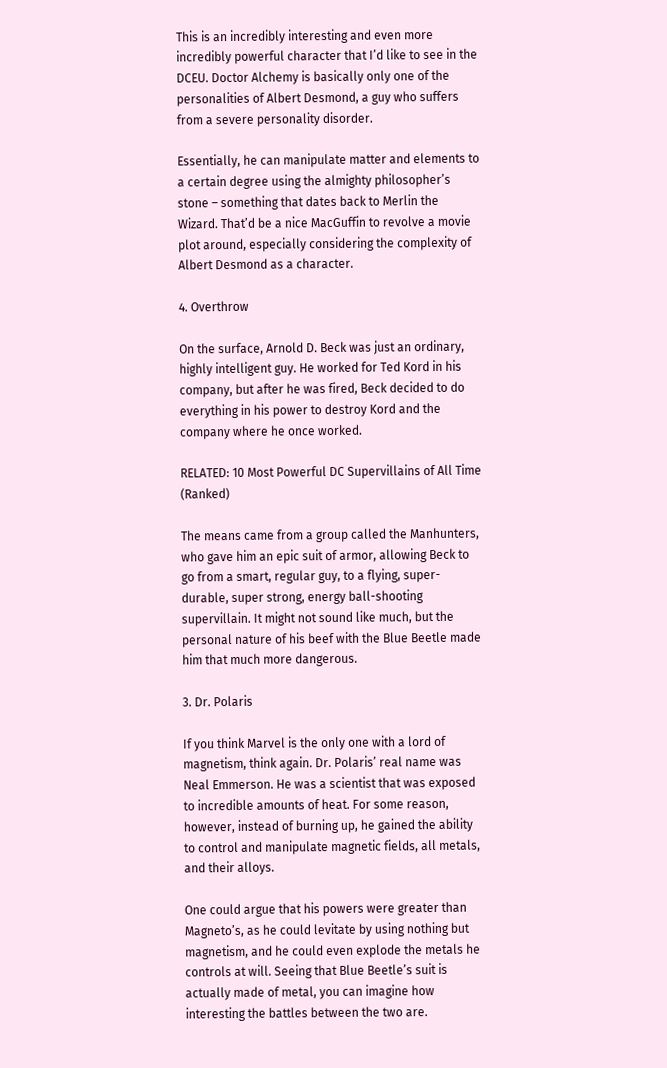This is an incredibly interesting and even more incredibly powerful character that I’d like to see in the DCEU. Doctor Alchemy is basically only one of the personalities of Albert Desmond, a guy who suffers from a severe personality disorder.

Essentially, he can manipulate matter and elements to a certain degree using the almighty philosopher’s stone – something that dates back to Merlin the Wizard. That’d be a nice MacGuffin to revolve a movie plot around, especially considering the complexity of Albert Desmond as a character.

4. Overthrow

On the surface, Arnold D. Beck was just an ordinary, highly intelligent guy. He worked for Ted Kord in his company, but after he was fired, Beck decided to do everything in his power to destroy Kord and the company where he once worked.

RELATED: 10 Most Powerful DC Supervillains of All Time (Ranked)

The means came from a group called the Manhunters, who gave him an epic suit of armor, allowing Beck to go from a smart, regular guy, to a flying, super-durable, super strong, energy ball-shooting supervillain. It might not sound like much, but the personal nature of his beef with the Blue Beetle made him that much more dangerous.

3. Dr. Polaris

If you think Marvel is the only one with a lord of magnetism, think again. Dr. Polaris’ real name was Neal Emmerson. He was a scientist that was exposed to incredible amounts of heat. For some reason, however, instead of burning up, he gained the ability to control and manipulate magnetic fields, all metals, and their alloys.

One could argue that his powers were greater than Magneto’s, as he could levitate by using nothing but magnetism, and he could even explode the metals he controls at will. Seeing that Blue Beetle’s suit is actually made of metal, you can imagine how interesting the battles between the two are.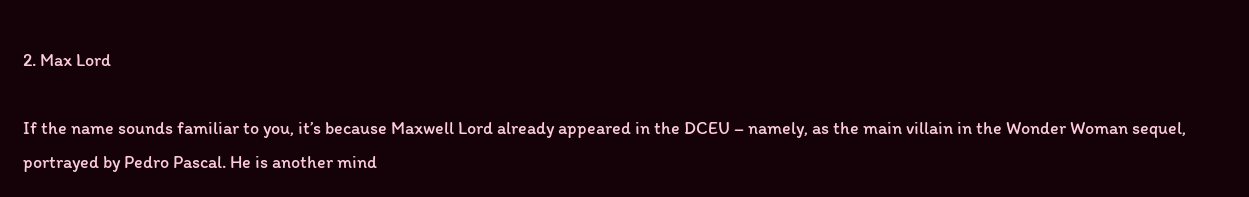2. Max Lord

If the name sounds familiar to you, it’s because Maxwell Lord already appeared in the DCEU – namely, as the main villain in the Wonder Woman sequel, portrayed by Pedro Pascal. He is another mind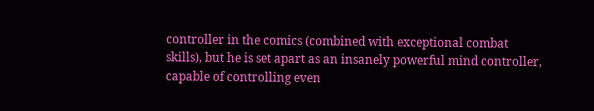controller in the comics (combined with exceptional combat skills), but he is set apart as an insanely powerful mind controller, capable of controlling even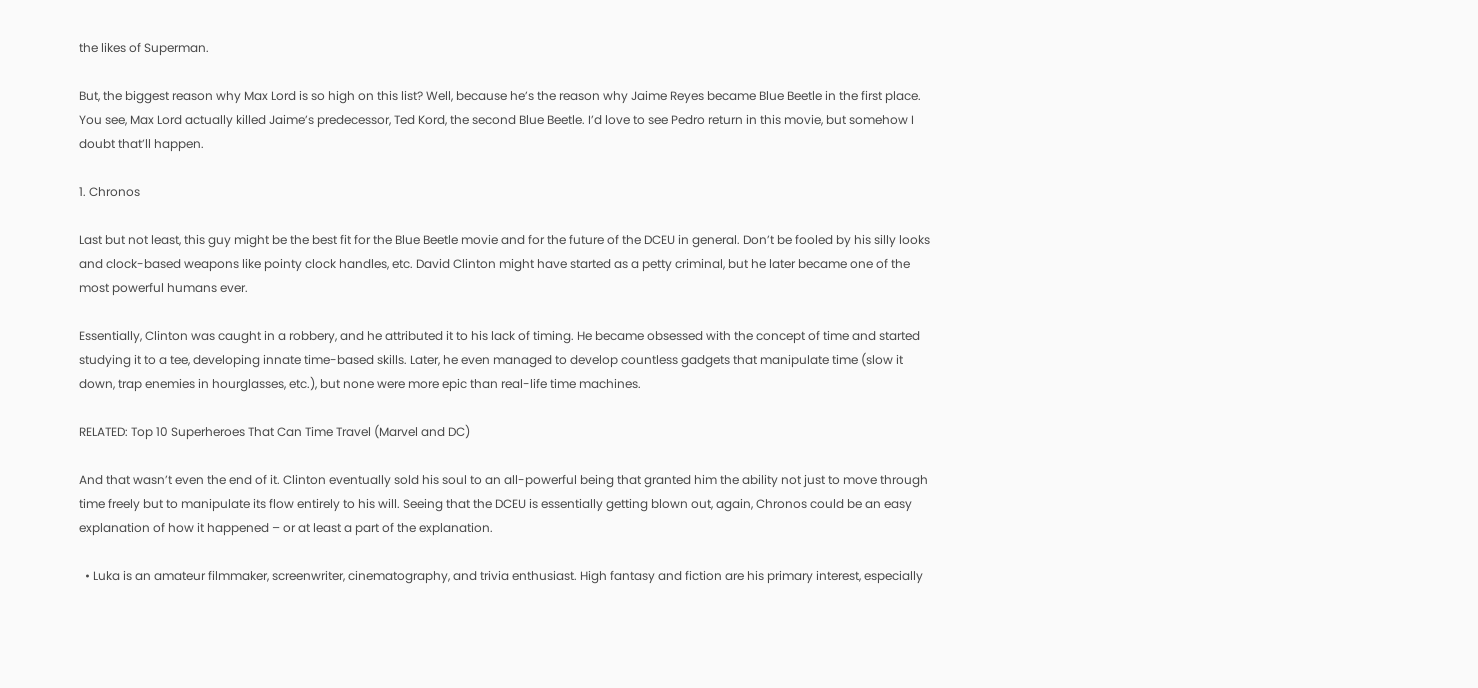the likes of Superman.

But, the biggest reason why Max Lord is so high on this list? Well, because he’s the reason why Jaime Reyes became Blue Beetle in the first place. You see, Max Lord actually killed Jaime’s predecessor, Ted Kord, the second Blue Beetle. I’d love to see Pedro return in this movie, but somehow I doubt that’ll happen.

1. Chronos

Last but not least, this guy might be the best fit for the Blue Beetle movie and for the future of the DCEU in general. Don’t be fooled by his silly looks and clock-based weapons like pointy clock handles, etc. David Clinton might have started as a petty criminal, but he later became one of the most powerful humans ever.

Essentially, Clinton was caught in a robbery, and he attributed it to his lack of timing. He became obsessed with the concept of time and started studying it to a tee, developing innate time-based skills. Later, he even managed to develop countless gadgets that manipulate time (slow it down, trap enemies in hourglasses, etc.), but none were more epic than real-life time machines.

RELATED: Top 10 Superheroes That Can Time Travel (Marvel and DC)

And that wasn’t even the end of it. Clinton eventually sold his soul to an all-powerful being that granted him the ability not just to move through time freely but to manipulate its flow entirely to his will. Seeing that the DCEU is essentially getting blown out, again, Chronos could be an easy explanation of how it happened – or at least a part of the explanation.

  • Luka is an amateur filmmaker, screenwriter, cinematography, and trivia enthusiast. High fantasy and fiction are his primary interest, especially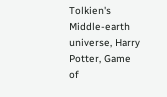Tolkien's Middle-earth universe, Harry Potter, Game of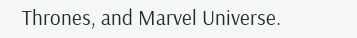Thrones, and Marvel Universe.